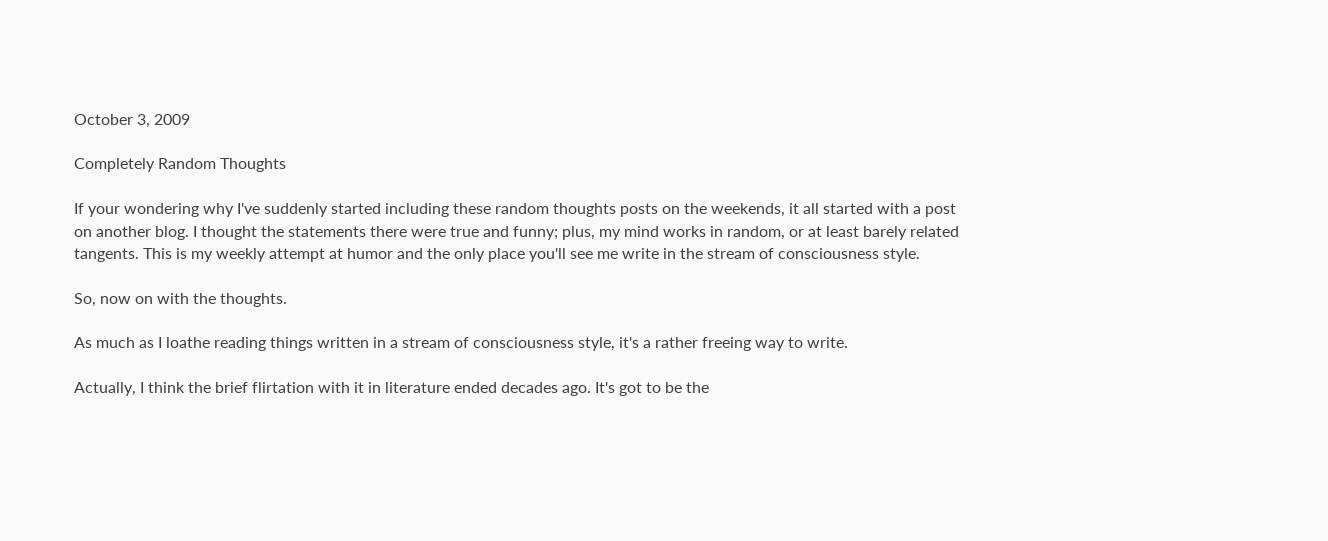October 3, 2009

Completely Random Thoughts

If your wondering why I've suddenly started including these random thoughts posts on the weekends, it all started with a post on another blog. I thought the statements there were true and funny; plus, my mind works in random, or at least barely related tangents. This is my weekly attempt at humor and the only place you'll see me write in the stream of consciousness style.

So, now on with the thoughts.

As much as I loathe reading things written in a stream of consciousness style, it's a rather freeing way to write.

Actually, I think the brief flirtation with it in literature ended decades ago. It's got to be the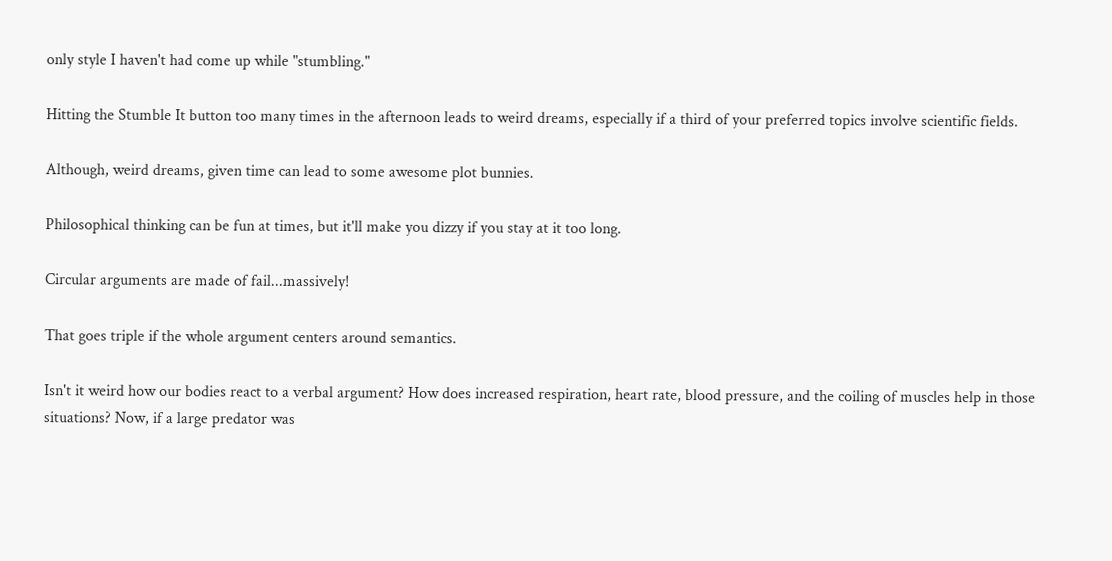only style I haven't had come up while "stumbling."

Hitting the Stumble It button too many times in the afternoon leads to weird dreams, especially if a third of your preferred topics involve scientific fields.

Although, weird dreams, given time can lead to some awesome plot bunnies.

Philosophical thinking can be fun at times, but it'll make you dizzy if you stay at it too long.

Circular arguments are made of fail...massively!

That goes triple if the whole argument centers around semantics.

Isn't it weird how our bodies react to a verbal argument? How does increased respiration, heart rate, blood pressure, and the coiling of muscles help in those situations? Now, if a large predator was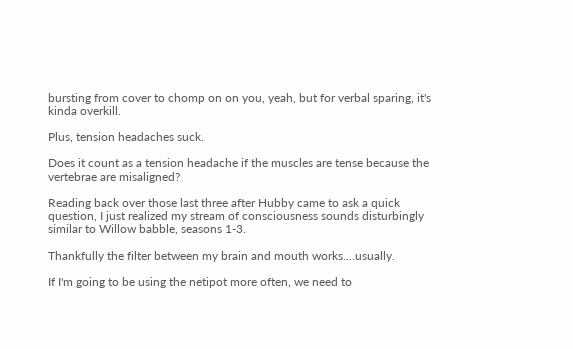bursting from cover to chomp on on you, yeah, but for verbal sparing, it's kinda overkill.

Plus, tension headaches suck.

Does it count as a tension headache if the muscles are tense because the vertebrae are misaligned?

Reading back over those last three after Hubby came to ask a quick question, I just realized my stream of consciousness sounds disturbingly similar to Willow babble, seasons 1-3.

Thankfully the filter between my brain and mouth works....usually.

If I'm going to be using the netipot more often, we need to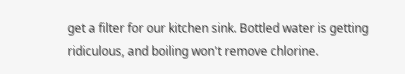get a filter for our kitchen sink. Bottled water is getting ridiculous, and boiling won't remove chlorine.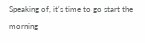Speaking of, it's time to go start the morning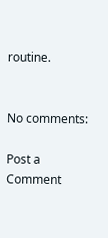routine.


No comments:

Post a Comment